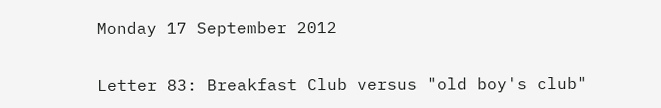Monday 17 September 2012

Letter 83: Breakfast Club versus "old boy's club"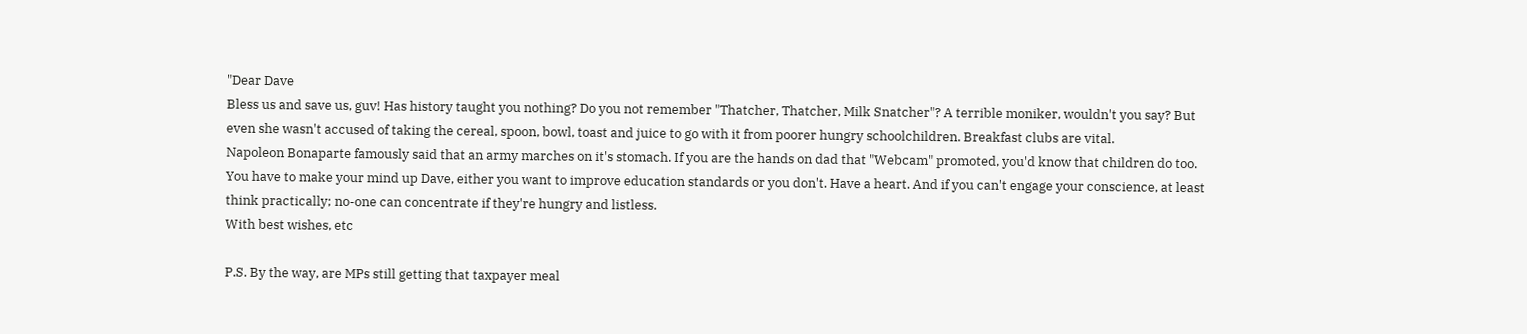"Dear Dave
Bless us and save us, guv! Has history taught you nothing? Do you not remember "Thatcher, Thatcher, Milk Snatcher"? A terrible moniker, wouldn't you say? But even she wasn't accused of taking the cereal, spoon, bowl, toast and juice to go with it from poorer hungry schoolchildren. Breakfast clubs are vital.
Napoleon Bonaparte famously said that an army marches on it's stomach. If you are the hands on dad that "Webcam" promoted, you'd know that children do too.
You have to make your mind up Dave, either you want to improve education standards or you don't. Have a heart. And if you can't engage your conscience, at least think practically; no-one can concentrate if they're hungry and listless.
With best wishes, etc

P.S. By the way, are MPs still getting that taxpayer meal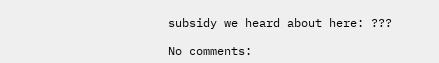subsidy we heard about here: ???

No comments: